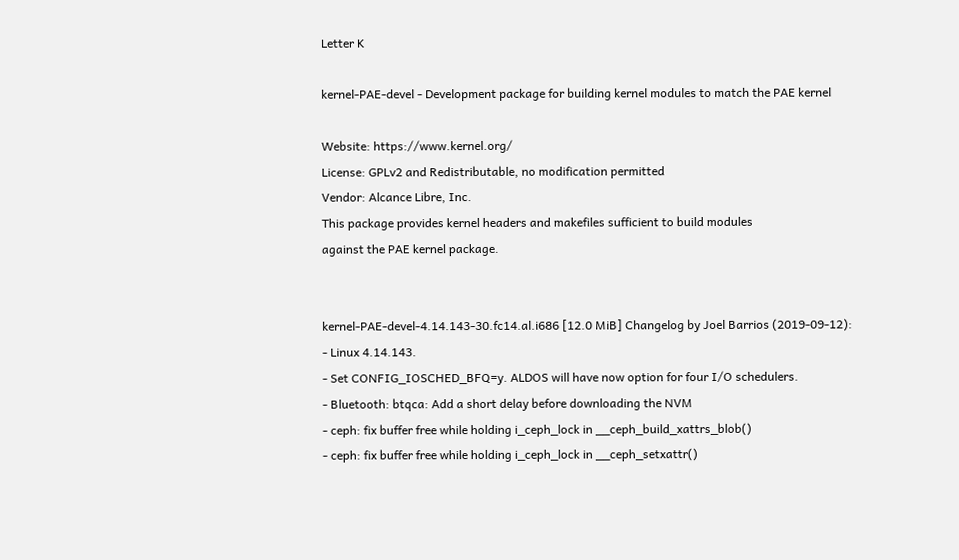Letter K

kernel-PAE-devel - Development package for building kernel modules to match the PAE kernel

Website: https://www.kernel.org/
License: GPLv2 and Redistributable, no modification permitted
Vendor: Alcance Libre, Inc.
This package provides kernel headers and makefiles sufficient to build modules
against the PAE kernel package.


kernel-PAE-devel-4.14.143-30.fc14.al.i686 [12.0 MiB] Changelog by Joel Barrios (2019-09-12):
- Linux 4.14.143.
- Set CONFIG_IOSCHED_BFQ=y. ALDOS will have now option for four I/O schedulers.
- Bluetooth: btqca: Add a short delay before downloading the NVM
- ceph: fix buffer free while holding i_ceph_lock in __ceph_build_xattrs_blob()
- ceph: fix buffer free while holding i_ceph_lock in __ceph_setxattr()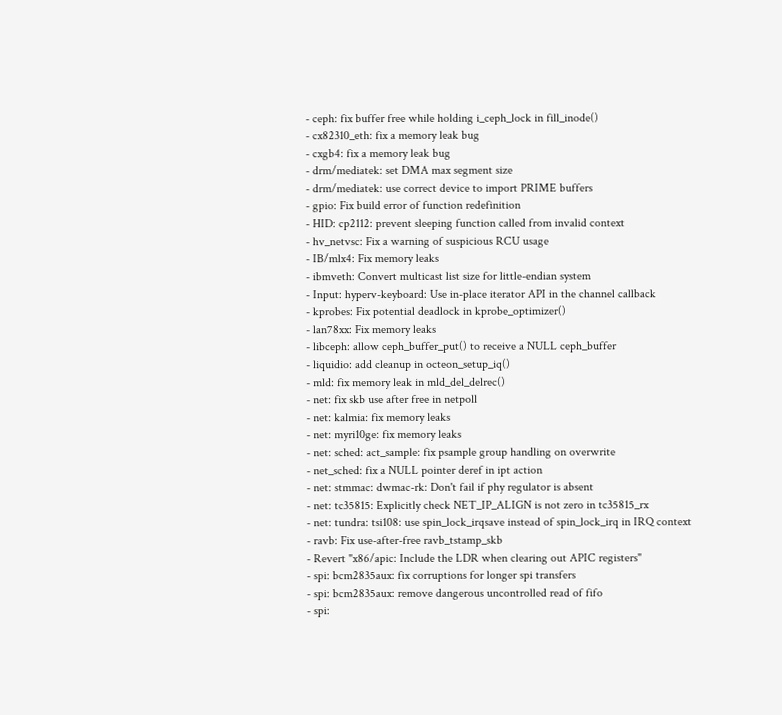- ceph: fix buffer free while holding i_ceph_lock in fill_inode()
- cx82310_eth: fix a memory leak bug
- cxgb4: fix a memory leak bug
- drm/mediatek: set DMA max segment size
- drm/mediatek: use correct device to import PRIME buffers
- gpio: Fix build error of function redefinition
- HID: cp2112: prevent sleeping function called from invalid context
- hv_netvsc: Fix a warning of suspicious RCU usage
- IB/mlx4: Fix memory leaks
- ibmveth: Convert multicast list size for little-endian system
- Input: hyperv-keyboard: Use in-place iterator API in the channel callback
- kprobes: Fix potential deadlock in kprobe_optimizer()
- lan78xx: Fix memory leaks
- libceph: allow ceph_buffer_put() to receive a NULL ceph_buffer
- liquidio: add cleanup in octeon_setup_iq()
- mld: fix memory leak in mld_del_delrec()
- net: fix skb use after free in netpoll
- net: kalmia: fix memory leaks
- net: myri10ge: fix memory leaks
- net: sched: act_sample: fix psample group handling on overwrite
- net_sched: fix a NULL pointer deref in ipt action
- net: stmmac: dwmac-rk: Don't fail if phy regulator is absent
- net: tc35815: Explicitly check NET_IP_ALIGN is not zero in tc35815_rx
- net: tundra: tsi108: use spin_lock_irqsave instead of spin_lock_irq in IRQ context
- ravb: Fix use-after-free ravb_tstamp_skb
- Revert "x86/apic: Include the LDR when clearing out APIC registers"
- spi: bcm2835aux: fix corruptions for longer spi transfers
- spi: bcm2835aux: remove dangerous uncontrolled read of fifo
- spi: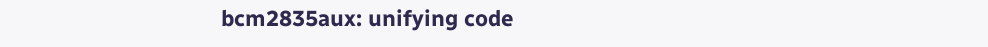bcm2835aux: unifying code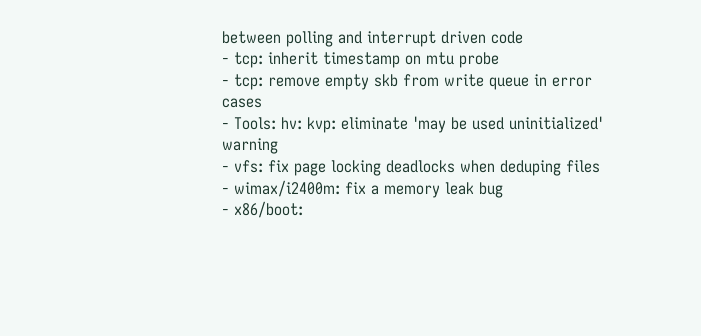between polling and interrupt driven code
- tcp: inherit timestamp on mtu probe
- tcp: remove empty skb from write queue in error cases
- Tools: hv: kvp: eliminate 'may be used uninitialized' warning
- vfs: fix page locking deadlocks when deduping files
- wimax/i2400m: fix a memory leak bug
- x86/boot: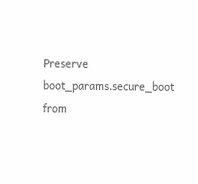Preserve boot_params.secure_boot from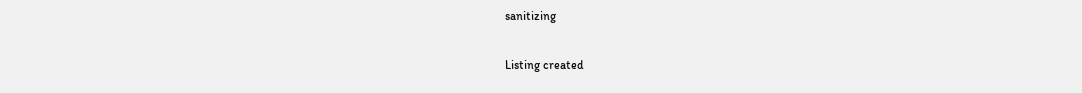sanitizing

Listing created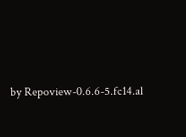by Repoview-0.6.6-5.fc14.al